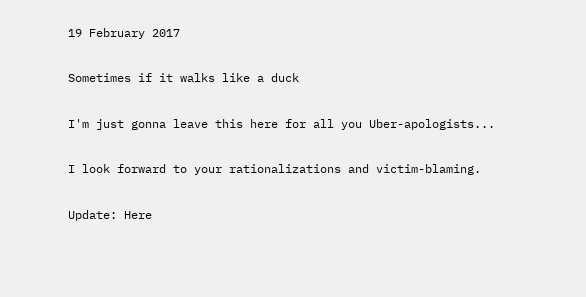19 February 2017

Sometimes if it walks like a duck

I'm just gonna leave this here for all you Uber-apologists...

I look forward to your rationalizations and victim-blaming.

Update: Here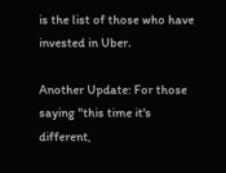is the list of those who have invested in Uber.

Another Update: For those saying "this time it's different,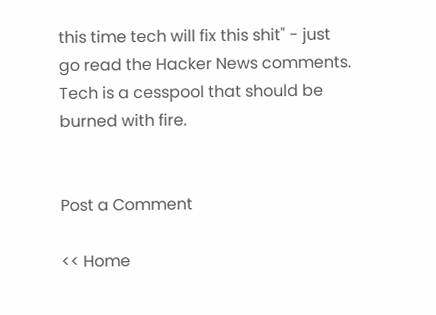this time tech will fix this shit" - just go read the Hacker News comments. Tech is a cesspool that should be burned with fire.


Post a Comment

<< Home